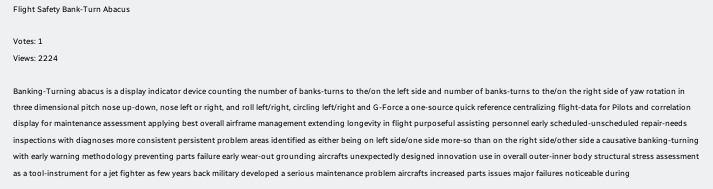Flight Safety Bank-Turn Abacus

Votes: 1
Views: 2224

Banking-Turning abacus is a display indicator device counting the number of banks-turns to the/on the left side and number of banks-turns to the/on the right side of yaw rotation in three dimensional pitch nose up-down, nose left or right, and roll left/right, circling left/right and G-Force a one-source quick reference centralizing flight-data for Pilots and correlation display for maintenance assessment applying best overall airframe management extending longevity in flight purposeful assisting personnel early scheduled-unscheduled repair-needs inspections with diagnoses more consistent persistent problem areas identified as either being on left side/one side more-so than on the right side/other side a causative banking-turning with early warning methodology preventing parts failure early wear-out grounding aircrafts unexpectedly designed innovation use in overall outer-inner body structural stress assessment as a tool-instrument for a jet fighter as few years back military developed a serious maintenance problem aircrafts increased parts issues major failures noticeable during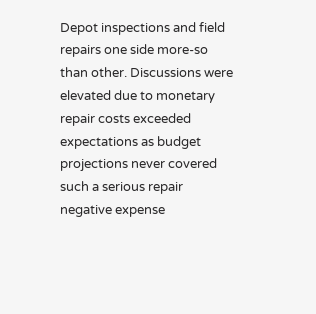Depot inspections and field repairs one side more-so than other. Discussions were elevated due to monetary repair costs exceeded expectations as budget projections never covered such a serious repair negative expense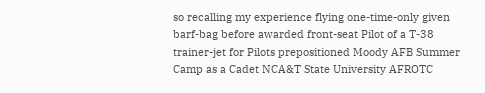so recalling my experience flying one-time-only given barf-bag before awarded front-seat Pilot of a T-38 trainer-jet for Pilots prepositioned Moody AFB Summer Camp as a Cadet NCA&T State University AFROTC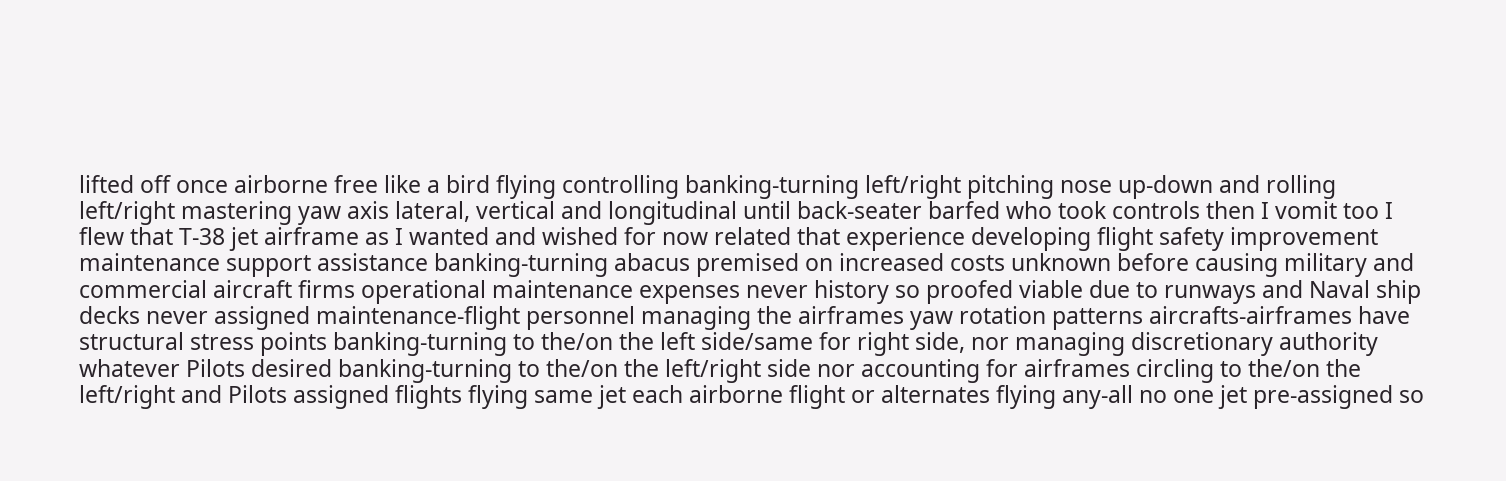lifted off once airborne free like a bird flying controlling banking-turning left/right pitching nose up-down and rolling left/right mastering yaw axis lateral, vertical and longitudinal until back-seater barfed who took controls then I vomit too I flew that T-38 jet airframe as I wanted and wished for now related that experience developing flight safety improvement maintenance support assistance banking-turning abacus premised on increased costs unknown before causing military and commercial aircraft firms operational maintenance expenses never history so proofed viable due to runways and Naval ship decks never assigned maintenance-flight personnel managing the airframes yaw rotation patterns aircrafts-airframes have structural stress points banking-turning to the/on the left side/same for right side, nor managing discretionary authority whatever Pilots desired banking-turning to the/on the left/right side nor accounting for airframes circling to the/on the left/right and Pilots assigned flights flying same jet each airborne flight or alternates flying any-all no one jet pre-assigned so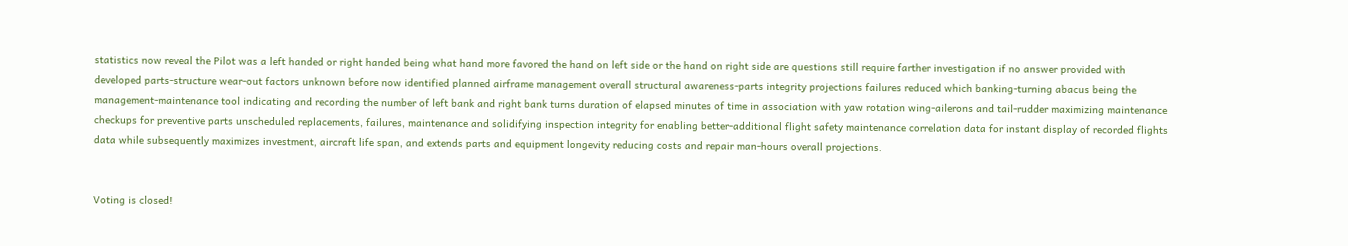statistics now reveal the Pilot was a left handed or right handed being what hand more favored the hand on left side or the hand on right side are questions still require farther investigation if no answer provided with developed parts-structure wear-out factors unknown before now identified planned airframe management overall structural awareness-parts integrity projections failures reduced which banking-turning abacus being the management-maintenance tool indicating and recording the number of left bank and right bank turns duration of elapsed minutes of time in association with yaw rotation wing-ailerons and tail-rudder maximizing maintenance checkups for preventive parts unscheduled replacements, failures, maintenance and solidifying inspection integrity for enabling better-additional flight safety maintenance correlation data for instant display of recorded flights data while subsequently maximizes investment, aircraft life span, and extends parts and equipment longevity reducing costs and repair man-hours overall projections.


Voting is closed!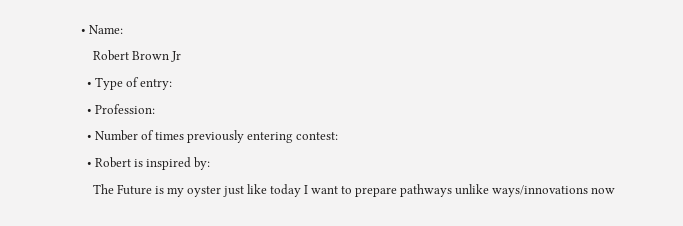• Name:
    Robert Brown Jr
  • Type of entry:
  • Profession:
  • Number of times previously entering contest:
  • Robert is inspired by:
    The Future is my oyster just like today I want to prepare pathways unlike ways/innovations now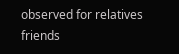observed for relatives friends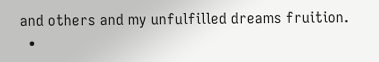and others and my unfulfilled dreams fruition.
  •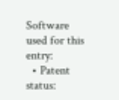Software used for this entry:
  • Patent status: